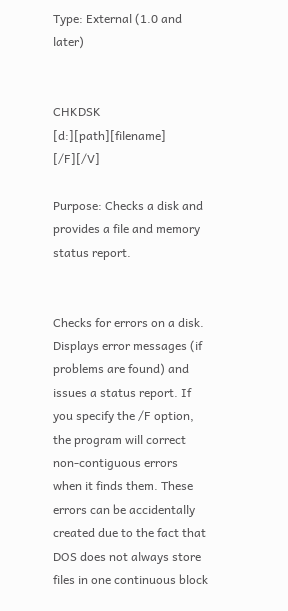Type: External (1.0 and later)


CHKDSK [d:][path][filename] [/F][/V]

Purpose: Checks a disk and provides a file and memory status report.


Checks for errors on a disk. Displays error messages (if problems are found) and issues a status report. If you specify the /F option, the program will correct non-contiguous errors when it finds them. These errors can be accidentally created due to the fact that DOS does not always store files in one continuous block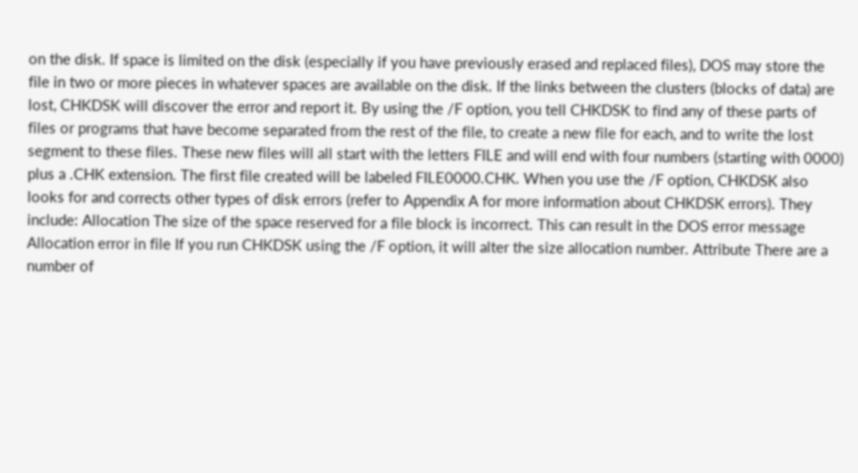on the disk. If space is limited on the disk (especially if you have previously erased and replaced files), DOS may store the file in two or more pieces in whatever spaces are available on the disk. If the links between the clusters (blocks of data) are lost, CHKDSK will discover the error and report it. By using the /F option, you tell CHKDSK to find any of these parts of files or programs that have become separated from the rest of the file, to create a new file for each, and to write the lost segment to these files. These new files will all start with the letters FILE and will end with four numbers (starting with 0000) plus a .CHK extension. The first file created will be labeled FILE0000.CHK. When you use the /F option, CHKDSK also looks for and corrects other types of disk errors (refer to Appendix A for more information about CHKDSK errors). They include: Allocation The size of the space reserved for a file block is incorrect. This can result in the DOS error message Allocation error in file If you run CHKDSK using the /F option, it will alter the size allocation number. Attribute There are a number of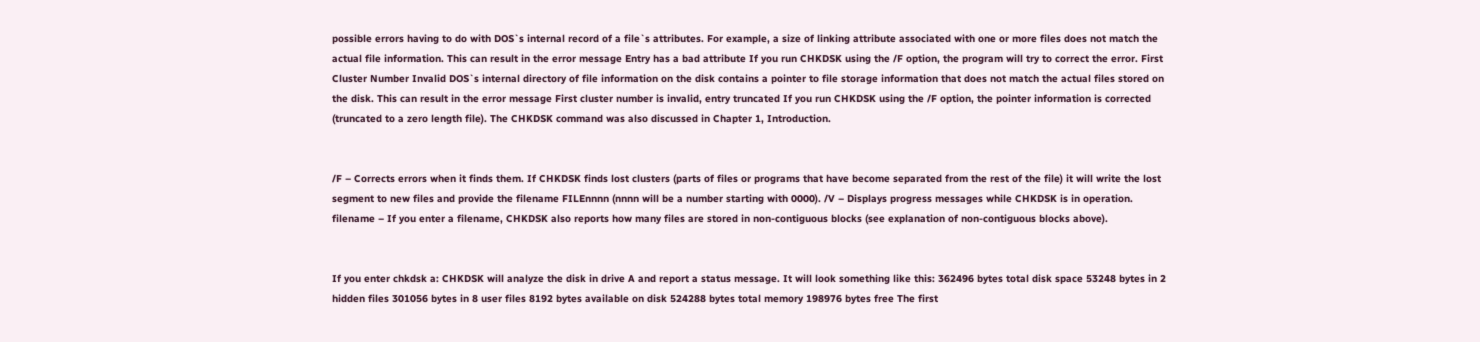possible errors having to do with DOS`s internal record of a file`s attributes. For example, a size of linking attribute associated with one or more files does not match the actual file information. This can result in the error message Entry has a bad attribute If you run CHKDSK using the /F option, the program will try to correct the error. First Cluster Number Invalid DOS`s internal directory of file information on the disk contains a pointer to file storage information that does not match the actual files stored on the disk. This can result in the error message First cluster number is invalid, entry truncated If you run CHKDSK using the /F option, the pointer information is corrected (truncated to a zero length file). The CHKDSK command was also discussed in Chapter 1, Introduction.


/F – Corrects errors when it finds them. If CHKDSK finds lost clusters (parts of files or programs that have become separated from the rest of the file) it will write the lost segment to new files and provide the filename FILEnnnn (nnnn will be a number starting with 0000). /V – Displays progress messages while CHKDSK is in operation. filename – If you enter a filename, CHKDSK also reports how many files are stored in non-contiguous blocks (see explanation of non-contiguous blocks above).


If you enter chkdsk a: CHKDSK will analyze the disk in drive A and report a status message. It will look something like this: 362496 bytes total disk space 53248 bytes in 2 hidden files 301056 bytes in 8 user files 8192 bytes available on disk 524288 bytes total memory 198976 bytes free The first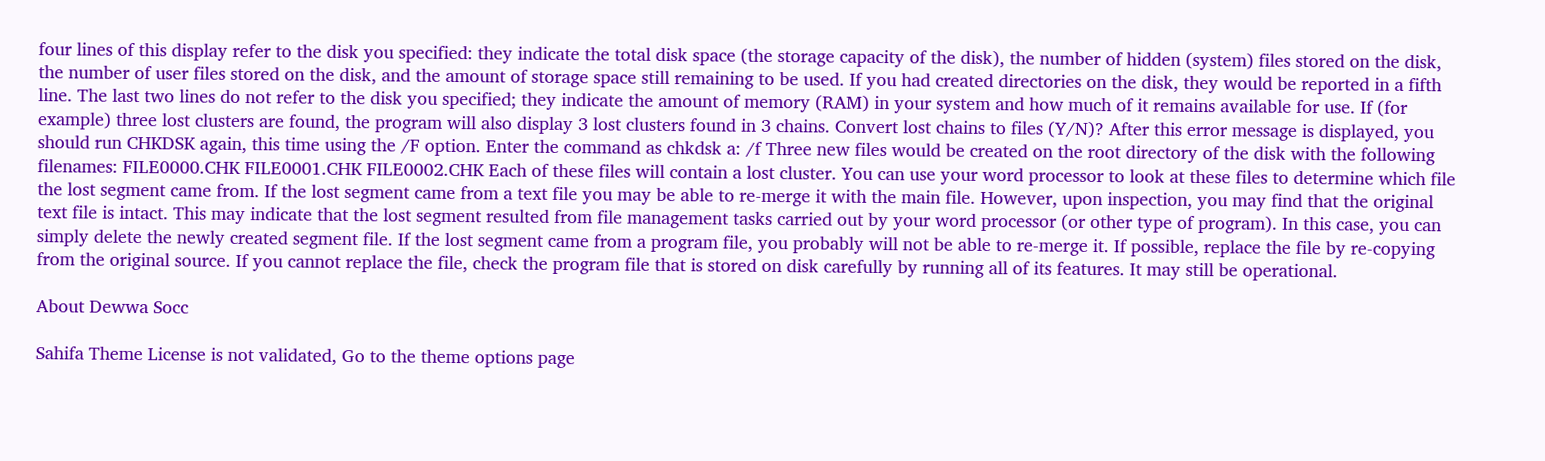four lines of this display refer to the disk you specified: they indicate the total disk space (the storage capacity of the disk), the number of hidden (system) files stored on the disk, the number of user files stored on the disk, and the amount of storage space still remaining to be used. If you had created directories on the disk, they would be reported in a fifth line. The last two lines do not refer to the disk you specified; they indicate the amount of memory (RAM) in your system and how much of it remains available for use. If (for example) three lost clusters are found, the program will also display 3 lost clusters found in 3 chains. Convert lost chains to files (Y/N)? After this error message is displayed, you should run CHKDSK again, this time using the /F option. Enter the command as chkdsk a: /f Three new files would be created on the root directory of the disk with the following filenames: FILE0000.CHK FILE0001.CHK FILE0002.CHK Each of these files will contain a lost cluster. You can use your word processor to look at these files to determine which file the lost segment came from. If the lost segment came from a text file you may be able to re-merge it with the main file. However, upon inspection, you may find that the original text file is intact. This may indicate that the lost segment resulted from file management tasks carried out by your word processor (or other type of program). In this case, you can simply delete the newly created segment file. If the lost segment came from a program file, you probably will not be able to re-merge it. If possible, replace the file by re-copying from the original source. If you cannot replace the file, check the program file that is stored on disk carefully by running all of its features. It may still be operational.

About Dewwa Socc

Sahifa Theme License is not validated, Go to the theme options page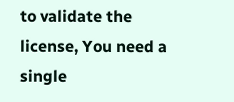to validate the license, You need a single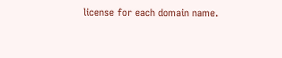license for each domain name.